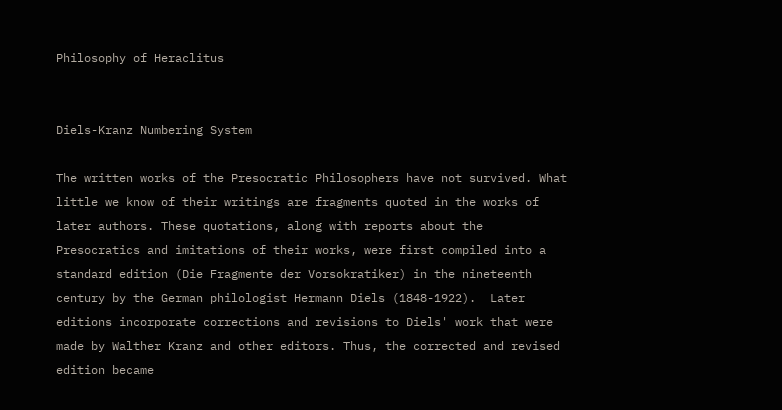Philosophy of Heraclitus


Diels-Kranz Numbering System

The written works of the Presocratic Philosophers have not survived. What little we know of their writings are fragments quoted in the works of later authors. These quotations, along with reports about the Presocratics and imitations of their works, were first compiled into a standard edition (Die Fragmente der Vorsokratiker) in the nineteenth century by the German philologist Hermann Diels (1848-1922).  Later editions incorporate corrections and revisions to Diels' work that were made by Walther Kranz and other editors. Thus, the corrected and revised edition became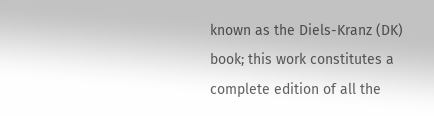known as the Diels-Kranz (DK) book; this work constitutes a complete edition of all the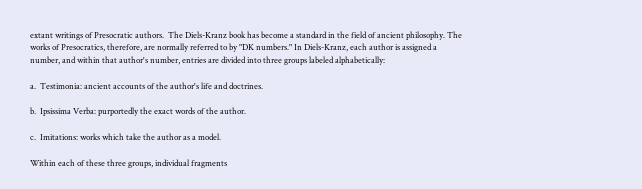extant writings of Presocratic authors.  The Diels-Kranz book has become a standard in the field of ancient philosophy. The works of Presocratics, therefore, are normally referred to by "DK numbers." In Diels-Kranz, each author is assigned a number, and within that author's number, entries are divided into three groups labeled alphabetically:

a.  Testimonia: ancient accounts of the author's life and doctrines.

b.  Ipsissima Verba: purportedly the exact words of the author.

c.  Imitations: works which take the author as a model.

Within each of these three groups, individual fragments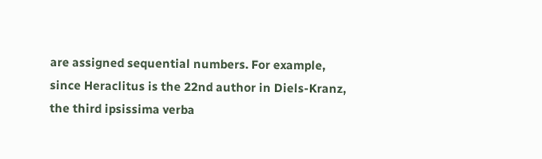are assigned sequential numbers. For example, since Heraclitus is the 22nd author in Diels-Kranz, the third ipsissima verba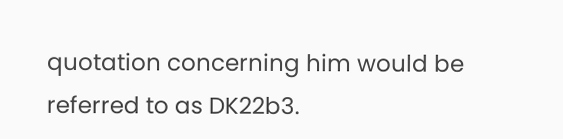quotation concerning him would be referred to as DK22b3.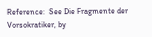Reference:  See Die Fragmente der Vorsokratiker, by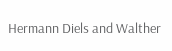Hermann Diels and Walther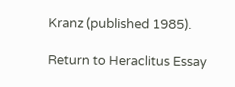Kranz (published 1985).

Return to Heraclitus Essay